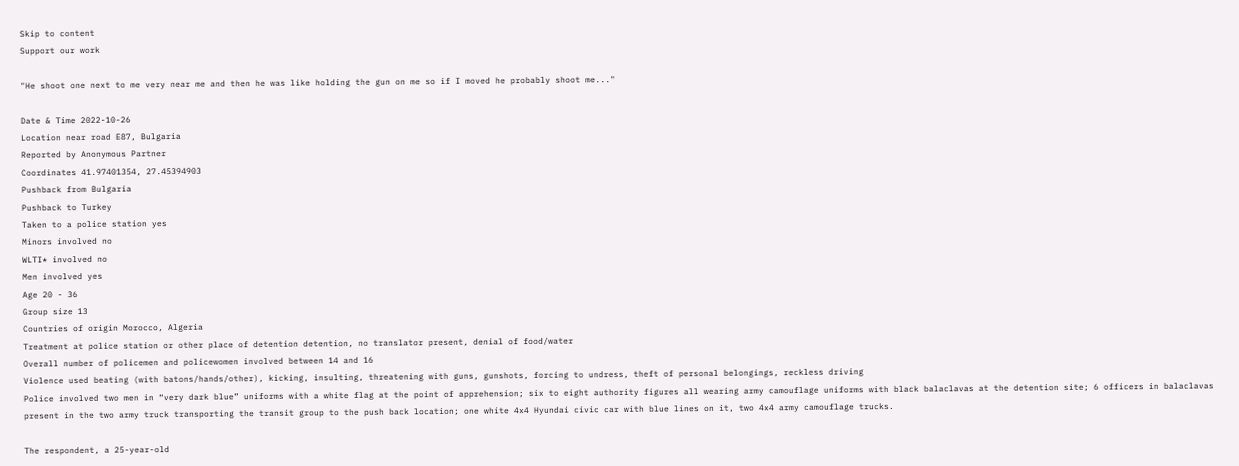Skip to content
Support our work

"He shoot one next to me very near me and then he was like holding the gun on me so if I moved he probably shoot me..."

Date & Time 2022-10-26
Location near road E87, Bulgaria
Reported by Anonymous Partner
Coordinates 41.97401354, 27.45394903
Pushback from Bulgaria
Pushback to Turkey
Taken to a police station yes
Minors involved no
WLTI* involved no
Men involved yes
Age 20 - 36
Group size 13
Countries of origin Morocco, Algeria
Treatment at police station or other place of detention detention, no translator present, denial of food/water
Overall number of policemen and policewomen involved between 14 and 16
Violence used beating (with batons/hands/other), kicking, insulting, threatening with guns, gunshots, forcing to undress, theft of personal belongings, reckless driving
Police involved two men in “very dark blue” uniforms with a white flag at the point of apprehension; six to eight authority figures all wearing army camouflage uniforms with black balaclavas at the detention site; 6 officers in balaclavas present in the two army truck transporting the transit group to the push back location; one white 4x4 Hyundai civic car with blue lines on it, two 4x4 army camouflage trucks.

The respondent, a 25-year-old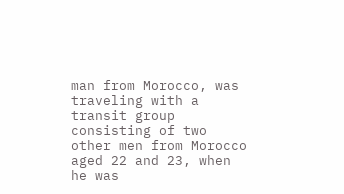man from Morocco, was traveling with a transit group consisting of two other men from Morocco aged 22 and 23, when he was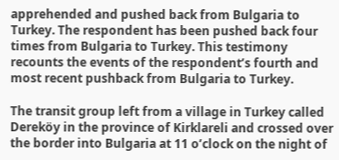apprehended and pushed back from Bulgaria to Turkey. The respondent has been pushed back four times from Bulgaria to Turkey. This testimony recounts the events of the respondent’s fourth and most recent pushback from Bulgaria to Turkey.

The transit group left from a village in Turkey called Dereköy in the province of Kirklareli and crossed over the border into Bulgaria at 11 o’clock on the night of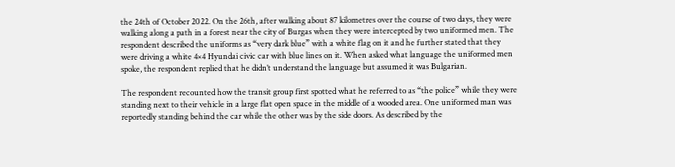the 24th of October 2022. On the 26th, after walking about 87 kilometres over the course of two days, they were walking along a path in a forest near the city of Burgas when they were intercepted by two uniformed men. The respondent described the uniforms as “very dark blue” with a white flag on it and he further stated that they were driving a white 4×4 Hyundai civic car with blue lines on it. When asked what language the uniformed men spoke, the respondent replied that he didn’t understand the language but assumed it was Bulgarian.

The respondent recounted how the transit group first spotted what he referred to as “the police” while they were standing next to their vehicle in a large flat open space in the middle of a wooded area. One uniformed man was reportedly standing behind the car while the other was by the side doors. As described by the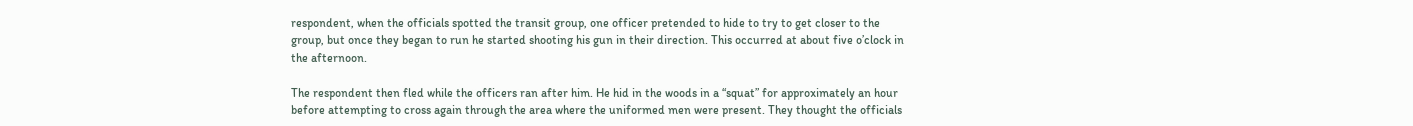respondent, when the officials spotted the transit group, one officer pretended to hide to try to get closer to the group, but once they began to run he started shooting his gun in their direction. This occurred at about five o’clock in the afternoon.

The respondent then fled while the officers ran after him. He hid in the woods in a “squat” for approximately an hour before attempting to cross again through the area where the uniformed men were present. They thought the officials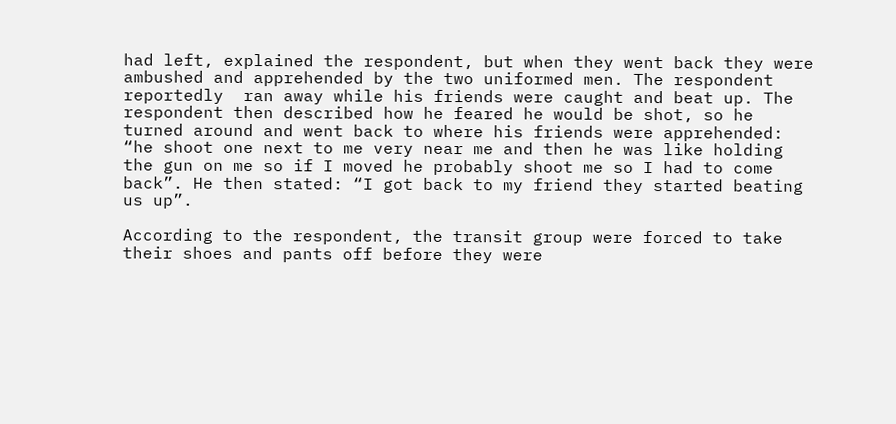had left, explained the respondent, but when they went back they were ambushed and apprehended by the two uniformed men. The respondent reportedly  ran away while his friends were caught and beat up. The respondent then described how he feared he would be shot, so he turned around and went back to where his friends were apprehended: “he shoot one next to me very near me and then he was like holding the gun on me so if I moved he probably shoot me so I had to come back”. He then stated: “I got back to my friend they started beating us up”.

According to the respondent, the transit group were forced to take their shoes and pants off before they were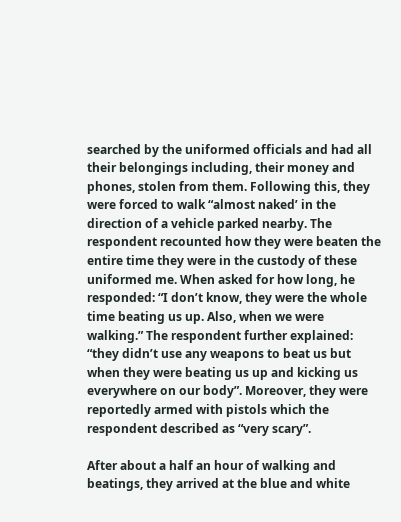searched by the uniformed officials and had all their belongings including, their money and phones, stolen from them. Following this, they were forced to walk “almost naked’ in the direction of a vehicle parked nearby. The respondent recounted how they were beaten the entire time they were in the custody of these uniformed me. When asked for how long, he responded: “I don’t know, they were the whole time beating us up. Also, when we were walking.” The respondent further explained: “they didn’t use any weapons to beat us but when they were beating us up and kicking us everywhere on our body”. Moreover, they were reportedly armed with pistols which the respondent described as “very scary”.

After about a half an hour of walking and beatings, they arrived at the blue and white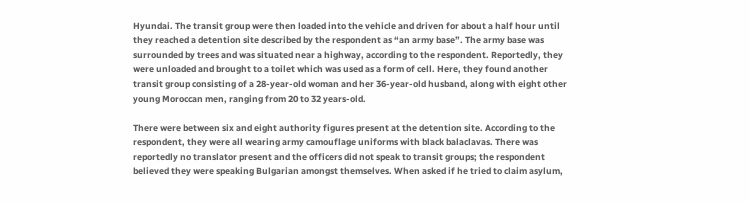Hyundai. The transit group were then loaded into the vehicle and driven for about a half hour until they reached a detention site described by the respondent as “an army base”. The army base was surrounded by trees and was situated near a highway, according to the respondent. Reportedly, they were unloaded and brought to a toilet which was used as a form of cell. Here, they found another transit group consisting of a 28-year-old woman and her 36-year-old husband, along with eight other young Moroccan men, ranging from 20 to 32 years-old.

There were between six and eight authority figures present at the detention site. According to the respondent, they were all wearing army camouflage uniforms with black balaclavas. There was reportedly no translator present and the officers did not speak to transit groups; the respondent believed they were speaking Bulgarian amongst themselves. When asked if he tried to claim asylum,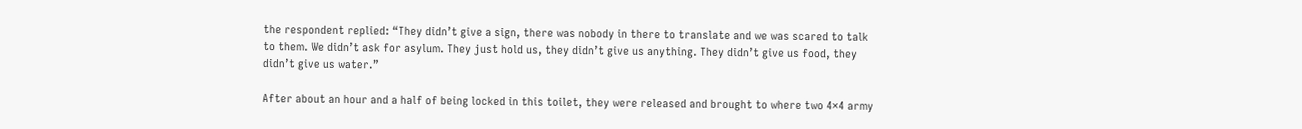the respondent replied: “They didn’t give a sign, there was nobody in there to translate and we was scared to talk to them. We didn’t ask for asylum. They just hold us, they didn’t give us anything. They didn’t give us food, they didn’t give us water.”

After about an hour and a half of being locked in this toilet, they were released and brought to where two 4×4 army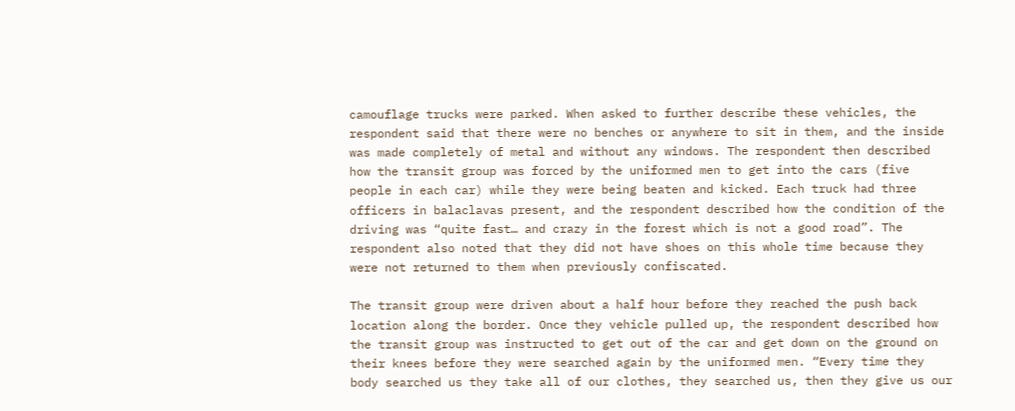camouflage trucks were parked. When asked to further describe these vehicles, the respondent said that there were no benches or anywhere to sit in them, and the inside was made completely of metal and without any windows. The respondent then described how the transit group was forced by the uniformed men to get into the cars (five people in each car) while they were being beaten and kicked. Each truck had three officers in balaclavas present, and the respondent described how the condition of the driving was “quite fast… and crazy in the forest which is not a good road”. The respondent also noted that they did not have shoes on this whole time because they were not returned to them when previously confiscated.

The transit group were driven about a half hour before they reached the push back location along the border. Once they vehicle pulled up, the respondent described how the transit group was instructed to get out of the car and get down on the ground on their knees before they were searched again by the uniformed men. “Every time they body searched us they take all of our clothes, they searched us, then they give us our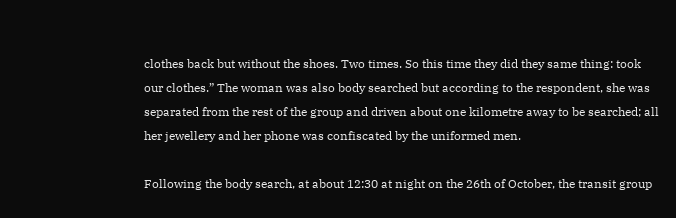clothes back but without the shoes. Two times. So this time they did they same thing: took our clothes.” The woman was also body searched but according to the respondent, she was separated from the rest of the group and driven about one kilometre away to be searched; all her jewellery and her phone was confiscated by the uniformed men.

Following the body search, at about 12:30 at night on the 26th of October, the transit group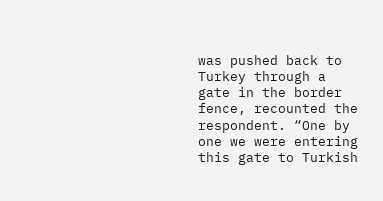was pushed back to Turkey through a gate in the border fence, recounted the respondent. “One by one we were entering this gate to Turkish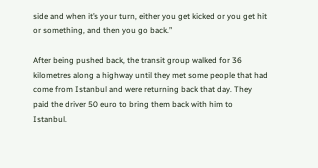side and when it’s your turn, either you get kicked or you get hit or something, and then you go back.”

After being pushed back, the transit group walked for 36 kilometres along a highway until they met some people that had come from Istanbul and were returning back that day. They paid the driver 50 euro to bring them back with him to Istanbul.